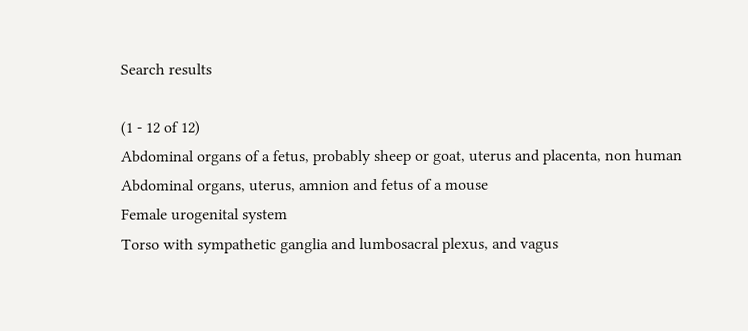Search results

(1 - 12 of 12)
Abdominal organs of a fetus, probably sheep or goat, uterus and placenta, non human
Abdominal organs, uterus, amnion and fetus of a mouse
Female urogenital system
Torso with sympathetic ganglia and lumbosacral plexus, and vagus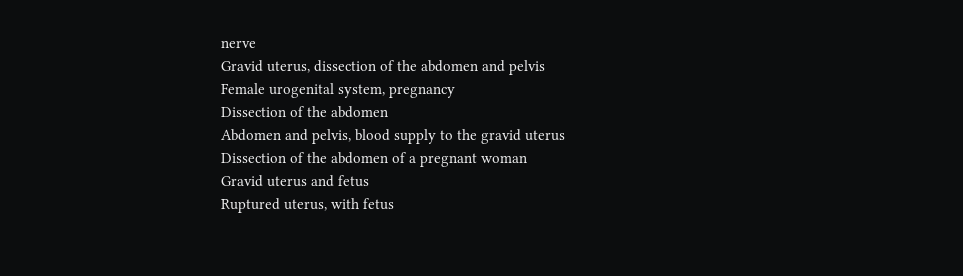nerve
Gravid uterus, dissection of the abdomen and pelvis
Female urogenital system, pregnancy
Dissection of the abdomen
Abdomen and pelvis, blood supply to the gravid uterus
Dissection of the abdomen of a pregnant woman
Gravid uterus and fetus
Ruptured uterus, with fetus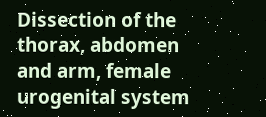Dissection of the thorax, abdomen and arm, female urogenital system